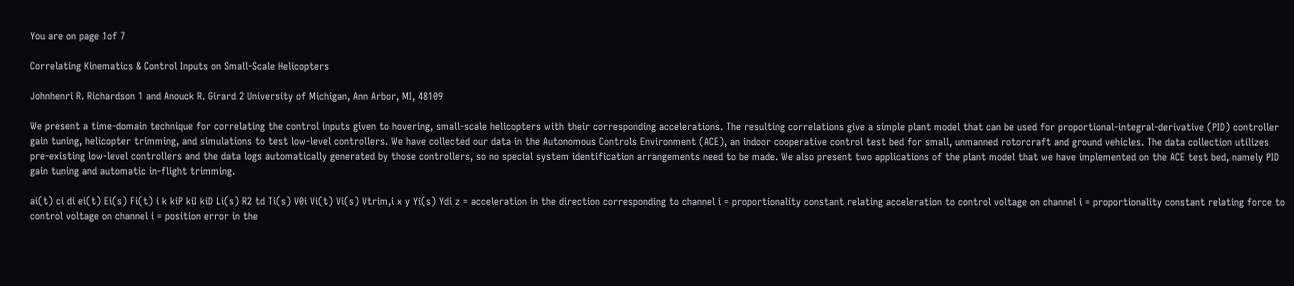You are on page 1of 7

Correlating Kinematics & Control Inputs on Small-Scale Helicopters

Johnhenri R. Richardson 1 and Anouck R. Girard 2 University of Michigan, Ann Arbor, MI, 48109

We present a time-domain technique for correlating the control inputs given to hovering, small-scale helicopters with their corresponding accelerations. The resulting correlations give a simple plant model that can be used for proportional-integral-derivative (PID) controller gain tuning, helicopter trimming, and simulations to test low-level controllers. We have collected our data in the Autonomous Controls Environment (ACE), an indoor cooperative control test bed for small, unmanned rotorcraft and ground vehicles. The data collection utilizes pre-existing low-level controllers and the data logs automatically generated by those controllers, so no special system identification arrangements need to be made. We also present two applications of the plant model that we have implemented on the ACE test bed, namely PID gain tuning and automatic in-flight trimming.

ai(t) ci di ei(t) Ei(s) Fi(t) i k kiP kiI kiD Li(s) R2 td Ti(s) V0i Vi(t) Vi(s) Vtrim,i x y Yi(s) Ydi z = acceleration in the direction corresponding to channel i = proportionality constant relating acceleration to control voltage on channel i = proportionality constant relating force to control voltage on channel i = position error in the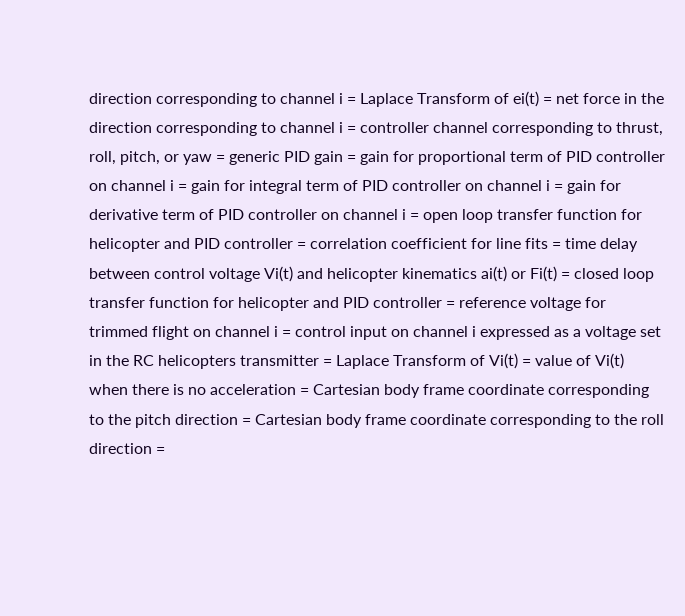direction corresponding to channel i = Laplace Transform of ei(t) = net force in the direction corresponding to channel i = controller channel corresponding to thrust, roll, pitch, or yaw = generic PID gain = gain for proportional term of PID controller on channel i = gain for integral term of PID controller on channel i = gain for derivative term of PID controller on channel i = open loop transfer function for helicopter and PID controller = correlation coefficient for line fits = time delay between control voltage Vi(t) and helicopter kinematics ai(t) or Fi(t) = closed loop transfer function for helicopter and PID controller = reference voltage for trimmed flight on channel i = control input on channel i expressed as a voltage set in the RC helicopters transmitter = Laplace Transform of Vi(t) = value of Vi(t) when there is no acceleration = Cartesian body frame coordinate corresponding to the pitch direction = Cartesian body frame coordinate corresponding to the roll direction =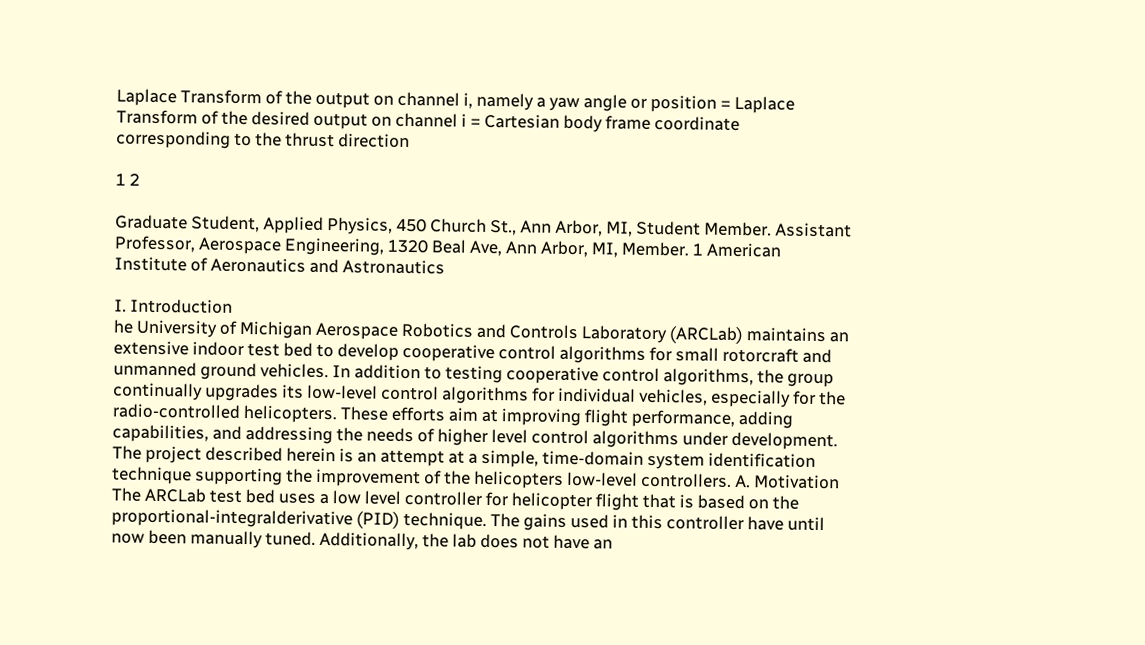Laplace Transform of the output on channel i, namely a yaw angle or position = Laplace Transform of the desired output on channel i = Cartesian body frame coordinate corresponding to the thrust direction

1 2

Graduate Student, Applied Physics, 450 Church St., Ann Arbor, MI, Student Member. Assistant Professor, Aerospace Engineering, 1320 Beal Ave, Ann Arbor, MI, Member. 1 American Institute of Aeronautics and Astronautics

I. Introduction
he University of Michigan Aerospace Robotics and Controls Laboratory (ARCLab) maintains an extensive indoor test bed to develop cooperative control algorithms for small rotorcraft and unmanned ground vehicles. In addition to testing cooperative control algorithms, the group continually upgrades its low-level control algorithms for individual vehicles, especially for the radio-controlled helicopters. These efforts aim at improving flight performance, adding capabilities, and addressing the needs of higher level control algorithms under development. The project described herein is an attempt at a simple, time-domain system identification technique supporting the improvement of the helicopters low-level controllers. A. Motivation The ARCLab test bed uses a low level controller for helicopter flight that is based on the proportional-integralderivative (PID) technique. The gains used in this controller have until now been manually tuned. Additionally, the lab does not have an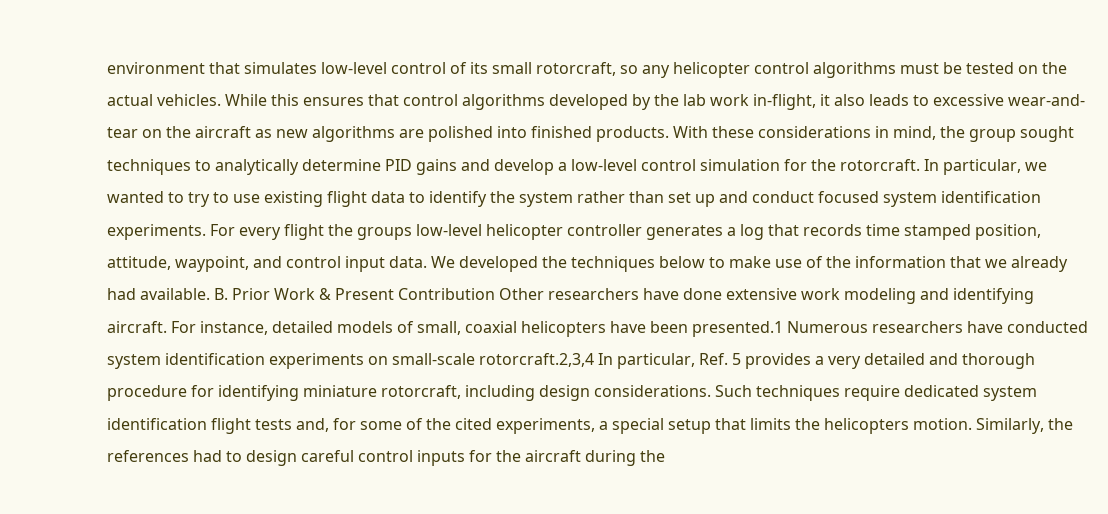environment that simulates low-level control of its small rotorcraft, so any helicopter control algorithms must be tested on the actual vehicles. While this ensures that control algorithms developed by the lab work in-flight, it also leads to excessive wear-and-tear on the aircraft as new algorithms are polished into finished products. With these considerations in mind, the group sought techniques to analytically determine PID gains and develop a low-level control simulation for the rotorcraft. In particular, we wanted to try to use existing flight data to identify the system rather than set up and conduct focused system identification experiments. For every flight the groups low-level helicopter controller generates a log that records time stamped position, attitude, waypoint, and control input data. We developed the techniques below to make use of the information that we already had available. B. Prior Work & Present Contribution Other researchers have done extensive work modeling and identifying aircraft. For instance, detailed models of small, coaxial helicopters have been presented.1 Numerous researchers have conducted system identification experiments on small-scale rotorcraft.2,3,4 In particular, Ref. 5 provides a very detailed and thorough procedure for identifying miniature rotorcraft, including design considerations. Such techniques require dedicated system identification flight tests and, for some of the cited experiments, a special setup that limits the helicopters motion. Similarly, the references had to design careful control inputs for the aircraft during the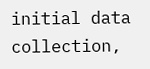initial data collection,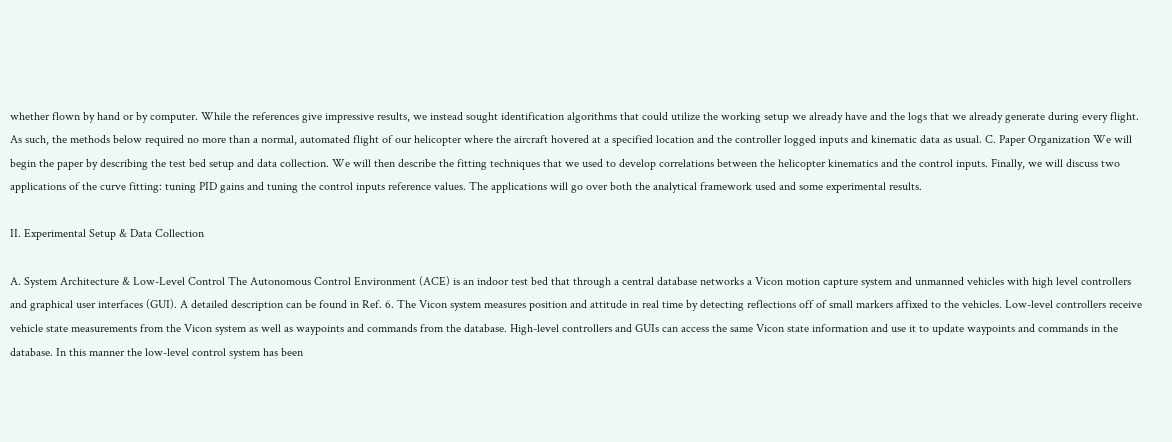whether flown by hand or by computer. While the references give impressive results, we instead sought identification algorithms that could utilize the working setup we already have and the logs that we already generate during every flight. As such, the methods below required no more than a normal, automated flight of our helicopter where the aircraft hovered at a specified location and the controller logged inputs and kinematic data as usual. C. Paper Organization We will begin the paper by describing the test bed setup and data collection. We will then describe the fitting techniques that we used to develop correlations between the helicopter kinematics and the control inputs. Finally, we will discuss two applications of the curve fitting: tuning PID gains and tuning the control inputs reference values. The applications will go over both the analytical framework used and some experimental results.

II. Experimental Setup & Data Collection

A. System Architecture & Low-Level Control The Autonomous Control Environment (ACE) is an indoor test bed that through a central database networks a Vicon motion capture system and unmanned vehicles with high level controllers and graphical user interfaces (GUI). A detailed description can be found in Ref. 6. The Vicon system measures position and attitude in real time by detecting reflections off of small markers affixed to the vehicles. Low-level controllers receive vehicle state measurements from the Vicon system as well as waypoints and commands from the database. High-level controllers and GUIs can access the same Vicon state information and use it to update waypoints and commands in the database. In this manner the low-level control system has been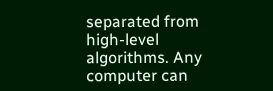separated from high-level algorithms. Any computer can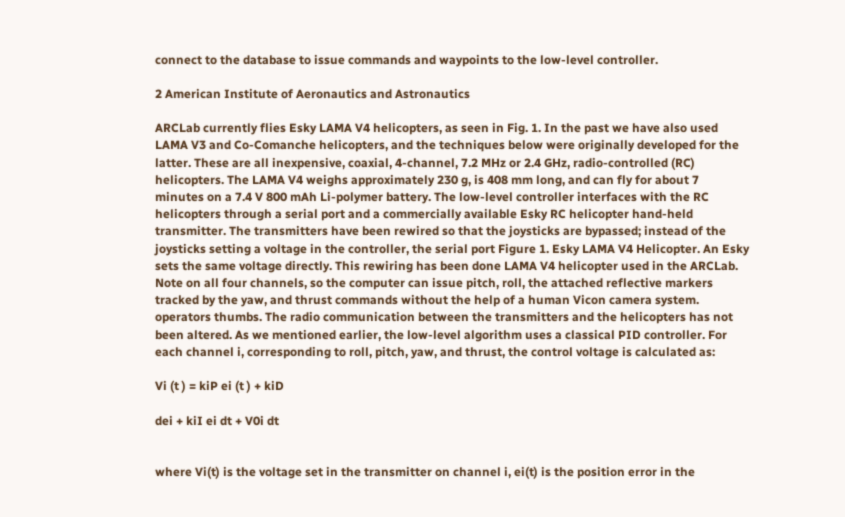connect to the database to issue commands and waypoints to the low-level controller.

2 American Institute of Aeronautics and Astronautics

ARCLab currently flies Esky LAMA V4 helicopters, as seen in Fig. 1. In the past we have also used LAMA V3 and Co-Comanche helicopters, and the techniques below were originally developed for the latter. These are all inexpensive, coaxial, 4-channel, 7.2 MHz or 2.4 GHz, radio-controlled (RC) helicopters. The LAMA V4 weighs approximately 230 g, is 408 mm long, and can fly for about 7 minutes on a 7.4 V 800 mAh Li-polymer battery. The low-level controller interfaces with the RC helicopters through a serial port and a commercially available Esky RC helicopter hand-held transmitter. The transmitters have been rewired so that the joysticks are bypassed; instead of the joysticks setting a voltage in the controller, the serial port Figure 1. Esky LAMA V4 Helicopter. An Esky sets the same voltage directly. This rewiring has been done LAMA V4 helicopter used in the ARCLab. Note on all four channels, so the computer can issue pitch, roll, the attached reflective markers tracked by the yaw, and thrust commands without the help of a human Vicon camera system. operators thumbs. The radio communication between the transmitters and the helicopters has not been altered. As we mentioned earlier, the low-level algorithm uses a classical PID controller. For each channel i, corresponding to roll, pitch, yaw, and thrust, the control voltage is calculated as:

Vi (t ) = kiP ei (t ) + kiD

dei + kiI ei dt + V0i dt


where Vi(t) is the voltage set in the transmitter on channel i, ei(t) is the position error in the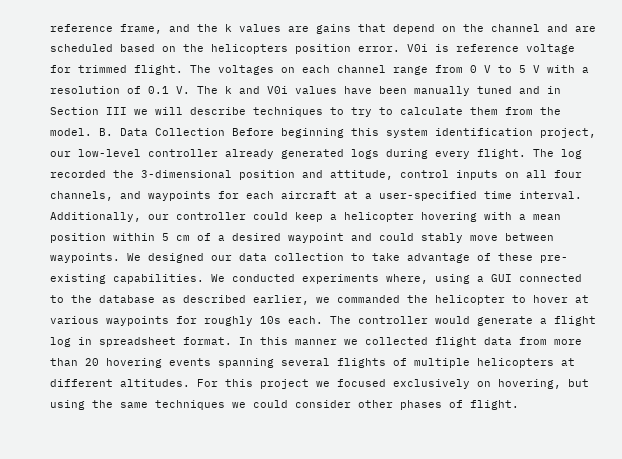reference frame, and the k values are gains that depend on the channel and are scheduled based on the helicopters position error. V0i is reference voltage for trimmed flight. The voltages on each channel range from 0 V to 5 V with a resolution of 0.1 V. The k and V0i values have been manually tuned and in Section III we will describe techniques to try to calculate them from the model. B. Data Collection Before beginning this system identification project, our low-level controller already generated logs during every flight. The log recorded the 3-dimensional position and attitude, control inputs on all four channels, and waypoints for each aircraft at a user-specified time interval. Additionally, our controller could keep a helicopter hovering with a mean position within 5 cm of a desired waypoint and could stably move between waypoints. We designed our data collection to take advantage of these pre-existing capabilities. We conducted experiments where, using a GUI connected to the database as described earlier, we commanded the helicopter to hover at various waypoints for roughly 10s each. The controller would generate a flight log in spreadsheet format. In this manner we collected flight data from more than 20 hovering events spanning several flights of multiple helicopters at different altitudes. For this project we focused exclusively on hovering, but using the same techniques we could consider other phases of flight.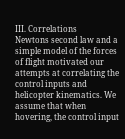III. Correlations
Newtons second law and a simple model of the forces of flight motivated our attempts at correlating the control inputs and helicopter kinematics. We assume that when hovering, the control input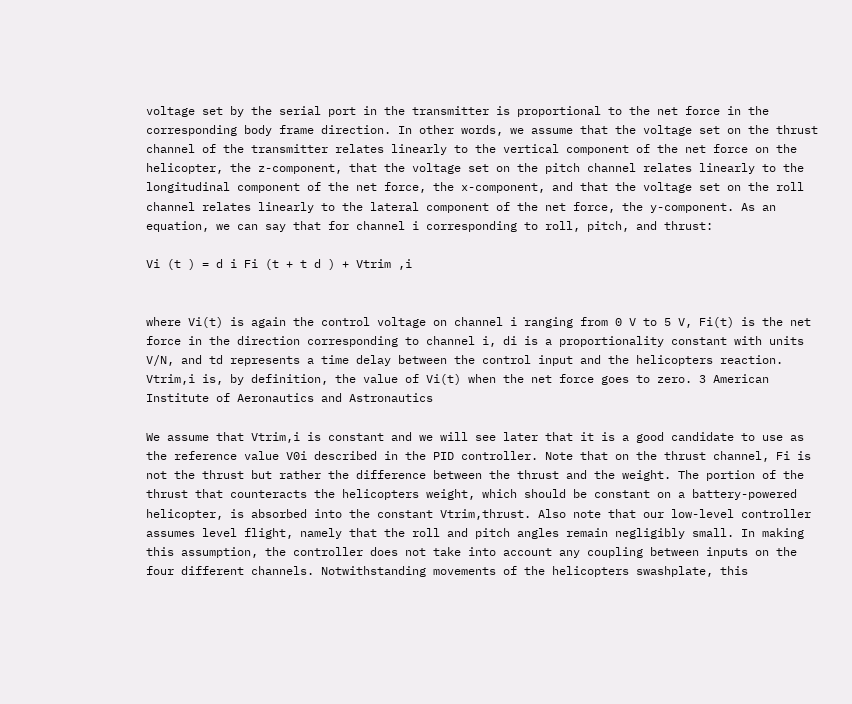voltage set by the serial port in the transmitter is proportional to the net force in the corresponding body frame direction. In other words, we assume that the voltage set on the thrust channel of the transmitter relates linearly to the vertical component of the net force on the helicopter, the z-component, that the voltage set on the pitch channel relates linearly to the longitudinal component of the net force, the x-component, and that the voltage set on the roll channel relates linearly to the lateral component of the net force, the y-component. As an equation, we can say that for channel i corresponding to roll, pitch, and thrust:

Vi (t ) = d i Fi (t + t d ) + Vtrim ,i


where Vi(t) is again the control voltage on channel i ranging from 0 V to 5 V, Fi(t) is the net force in the direction corresponding to channel i, di is a proportionality constant with units V/N, and td represents a time delay between the control input and the helicopters reaction. Vtrim,i is, by definition, the value of Vi(t) when the net force goes to zero. 3 American Institute of Aeronautics and Astronautics

We assume that Vtrim,i is constant and we will see later that it is a good candidate to use as the reference value V0i described in the PID controller. Note that on the thrust channel, Fi is not the thrust but rather the difference between the thrust and the weight. The portion of the thrust that counteracts the helicopters weight, which should be constant on a battery-powered helicopter, is absorbed into the constant Vtrim,thrust. Also note that our low-level controller assumes level flight, namely that the roll and pitch angles remain negligibly small. In making this assumption, the controller does not take into account any coupling between inputs on the four different channels. Notwithstanding movements of the helicopters swashplate, this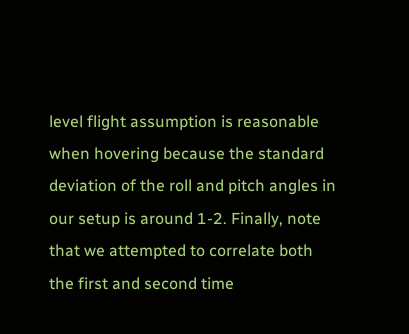level flight assumption is reasonable when hovering because the standard deviation of the roll and pitch angles in our setup is around 1-2. Finally, note that we attempted to correlate both the first and second time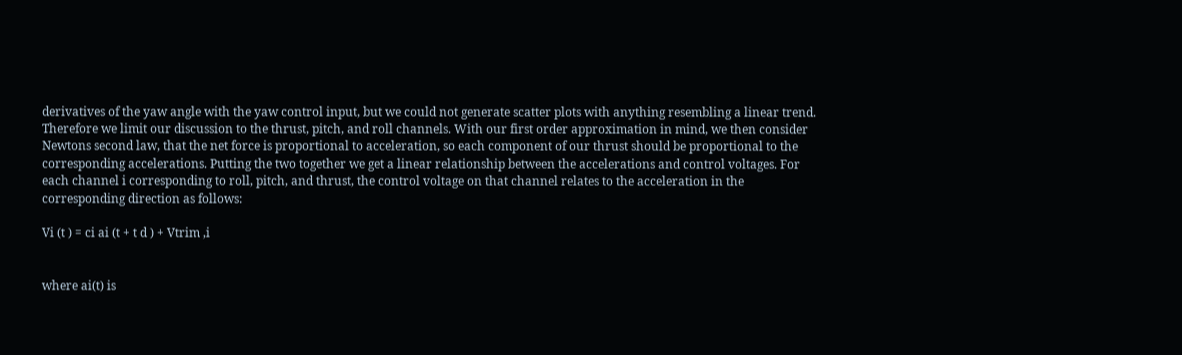derivatives of the yaw angle with the yaw control input, but we could not generate scatter plots with anything resembling a linear trend. Therefore we limit our discussion to the thrust, pitch, and roll channels. With our first order approximation in mind, we then consider Newtons second law, that the net force is proportional to acceleration, so each component of our thrust should be proportional to the corresponding accelerations. Putting the two together we get a linear relationship between the accelerations and control voltages. For each channel i corresponding to roll, pitch, and thrust, the control voltage on that channel relates to the acceleration in the corresponding direction as follows:

Vi (t ) = ci ai (t + t d ) + Vtrim ,i


where ai(t) is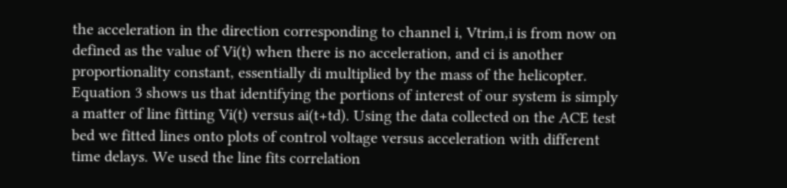the acceleration in the direction corresponding to channel i, Vtrim,i is from now on defined as the value of Vi(t) when there is no acceleration, and ci is another proportionality constant, essentially di multiplied by the mass of the helicopter. Equation 3 shows us that identifying the portions of interest of our system is simply a matter of line fitting Vi(t) versus ai(t+td). Using the data collected on the ACE test bed we fitted lines onto plots of control voltage versus acceleration with different time delays. We used the line fits correlation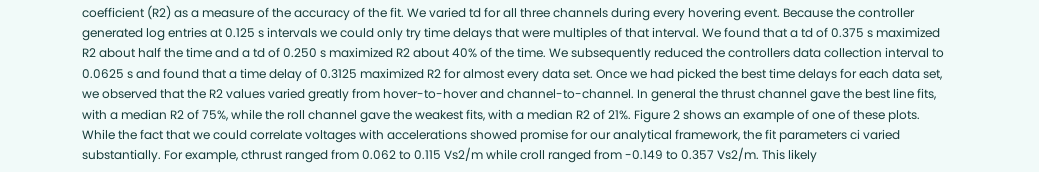coefficient (R2) as a measure of the accuracy of the fit. We varied td for all three channels during every hovering event. Because the controller generated log entries at 0.125 s intervals we could only try time delays that were multiples of that interval. We found that a td of 0.375 s maximized R2 about half the time and a td of 0.250 s maximized R2 about 40% of the time. We subsequently reduced the controllers data collection interval to 0.0625 s and found that a time delay of 0.3125 maximized R2 for almost every data set. Once we had picked the best time delays for each data set, we observed that the R2 values varied greatly from hover-to-hover and channel-to-channel. In general the thrust channel gave the best line fits, with a median R2 of 75%, while the roll channel gave the weakest fits, with a median R2 of 21%. Figure 2 shows an example of one of these plots. While the fact that we could correlate voltages with accelerations showed promise for our analytical framework, the fit parameters ci varied substantially. For example, cthrust ranged from 0.062 to 0.115 Vs2/m while croll ranged from -0.149 to 0.357 Vs2/m. This likely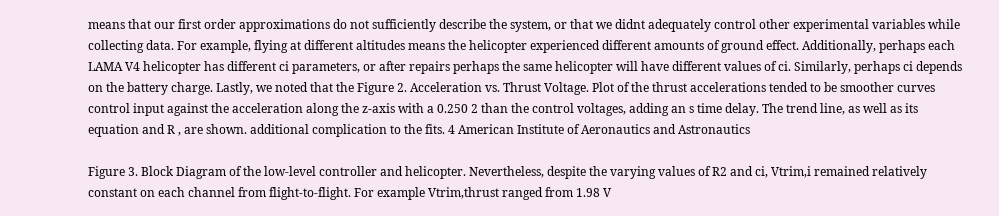means that our first order approximations do not sufficiently describe the system, or that we didnt adequately control other experimental variables while collecting data. For example, flying at different altitudes means the helicopter experienced different amounts of ground effect. Additionally, perhaps each LAMA V4 helicopter has different ci parameters, or after repairs perhaps the same helicopter will have different values of ci. Similarly, perhaps ci depends on the battery charge. Lastly, we noted that the Figure 2. Acceleration vs. Thrust Voltage. Plot of the thrust accelerations tended to be smoother curves control input against the acceleration along the z-axis with a 0.250 2 than the control voltages, adding an s time delay. The trend line, as well as its equation and R , are shown. additional complication to the fits. 4 American Institute of Aeronautics and Astronautics

Figure 3. Block Diagram of the low-level controller and helicopter. Nevertheless, despite the varying values of R2 and ci, Vtrim,i remained relatively constant on each channel from flight-to-flight. For example Vtrim,thrust ranged from 1.98 V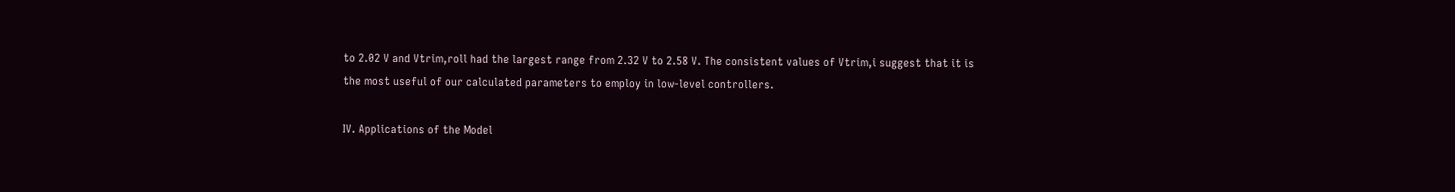to 2.02 V and Vtrim,roll had the largest range from 2.32 V to 2.58 V. The consistent values of Vtrim,i suggest that it is the most useful of our calculated parameters to employ in low-level controllers.

IV. Applications of the Model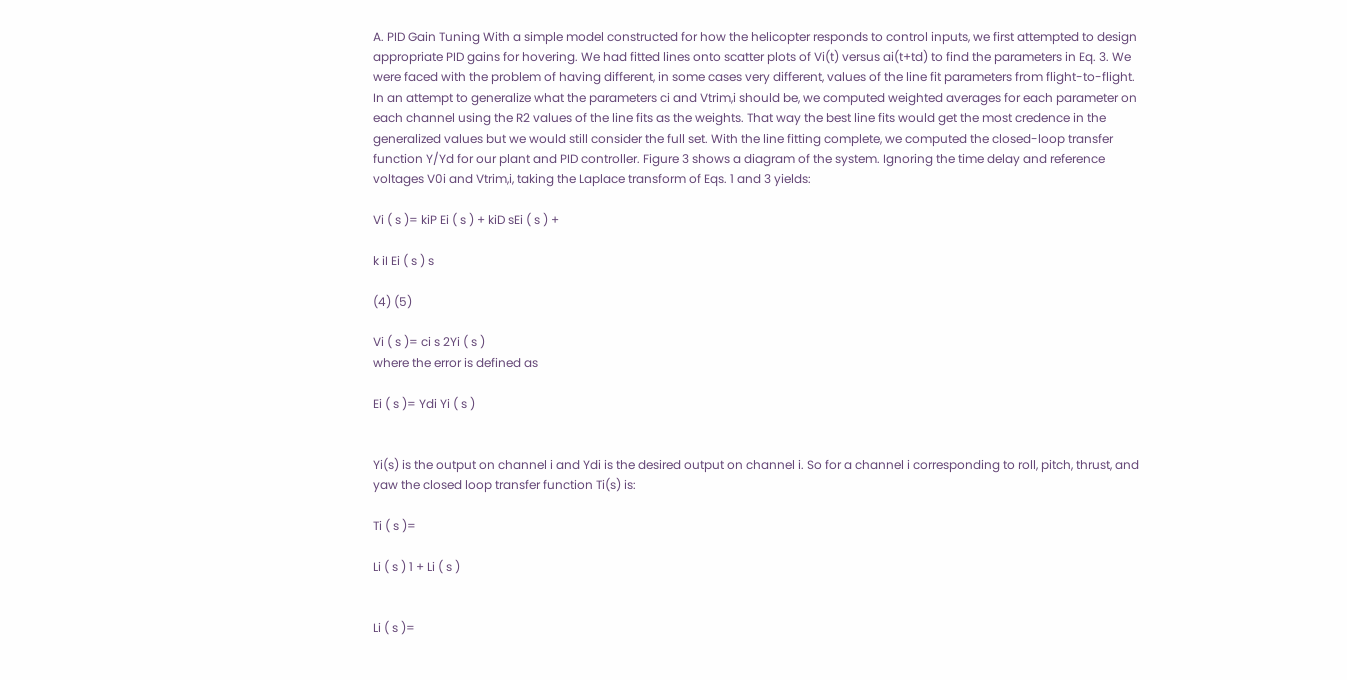A. PID Gain Tuning With a simple model constructed for how the helicopter responds to control inputs, we first attempted to design appropriate PID gains for hovering. We had fitted lines onto scatter plots of Vi(t) versus ai(t+td) to find the parameters in Eq. 3. We were faced with the problem of having different, in some cases very different, values of the line fit parameters from flight-to-flight. In an attempt to generalize what the parameters ci and Vtrim,i should be, we computed weighted averages for each parameter on each channel using the R2 values of the line fits as the weights. That way the best line fits would get the most credence in the generalized values but we would still consider the full set. With the line fitting complete, we computed the closed-loop transfer function Y/Yd for our plant and PID controller. Figure 3 shows a diagram of the system. Ignoring the time delay and reference voltages V0i and Vtrim,i, taking the Laplace transform of Eqs. 1 and 3 yields:

Vi ( s )= kiP Ei ( s ) + kiD sEi ( s ) +

k iI Ei ( s ) s

(4) (5)

Vi ( s )= ci s 2Yi ( s )
where the error is defined as

Ei ( s )= Ydi Yi ( s )


Yi(s) is the output on channel i and Ydi is the desired output on channel i. So for a channel i corresponding to roll, pitch, thrust, and yaw the closed loop transfer function Ti(s) is:

Ti ( s )=

Li ( s ) 1 + Li ( s )


Li ( s )=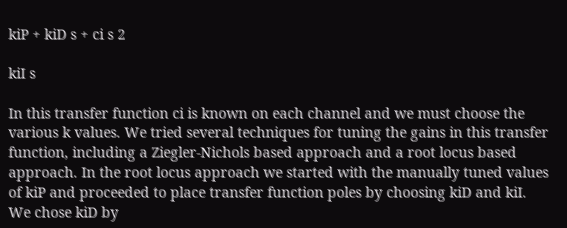kiP + kiD s + ci s 2

kiI s

In this transfer function ci is known on each channel and we must choose the various k values. We tried several techniques for tuning the gains in this transfer function, including a Ziegler-Nichols based approach and a root locus based approach. In the root locus approach we started with the manually tuned values of kiP and proceeded to place transfer function poles by choosing kiD and kiI. We chose kiD by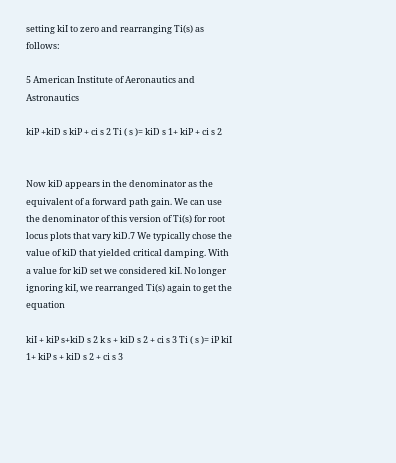setting kiI to zero and rearranging Ti(s) as follows:

5 American Institute of Aeronautics and Astronautics

kiP +kiD s kiP + ci s 2 Ti ( s )= kiD s 1+ kiP + ci s 2


Now kiD appears in the denominator as the equivalent of a forward path gain. We can use the denominator of this version of Ti(s) for root locus plots that vary kiD.7 We typically chose the value of kiD that yielded critical damping. With a value for kiD set we considered kiI. No longer ignoring kiI, we rearranged Ti(s) again to get the equation

kiI + kiP s+kiD s 2 k s + kiD s 2 + ci s 3 Ti ( s )= iP kiI 1+ kiP s + kiD s 2 + ci s 3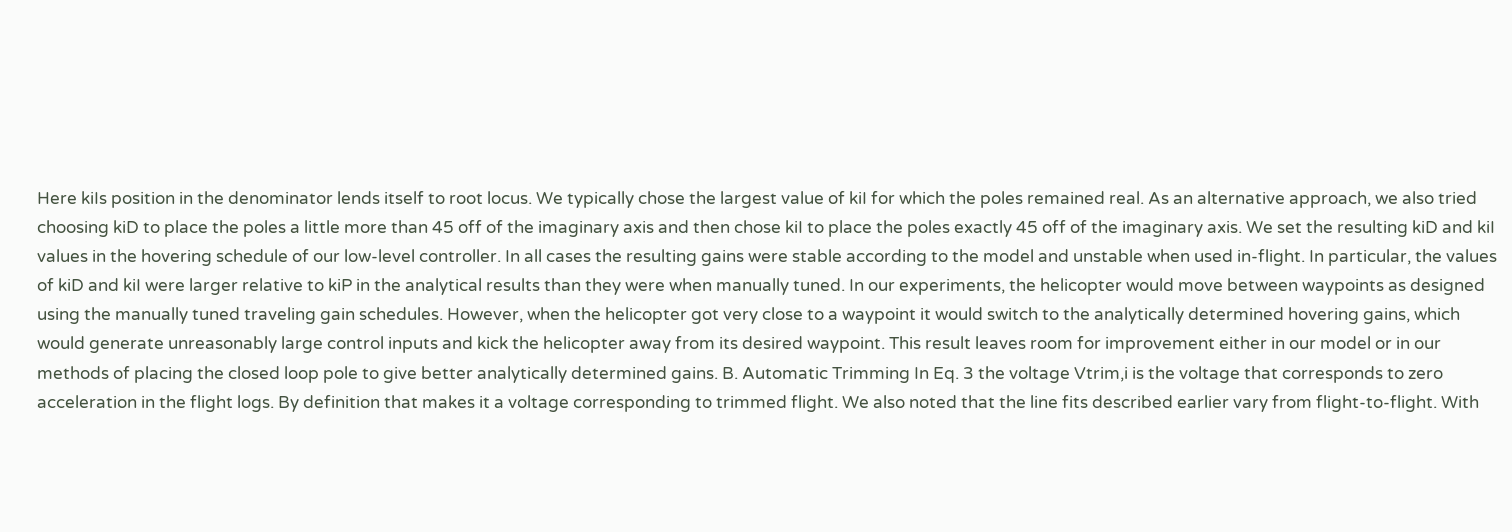Here kiIs position in the denominator lends itself to root locus. We typically chose the largest value of kiI for which the poles remained real. As an alternative approach, we also tried choosing kiD to place the poles a little more than 45 off of the imaginary axis and then chose kiI to place the poles exactly 45 off of the imaginary axis. We set the resulting kiD and kiI values in the hovering schedule of our low-level controller. In all cases the resulting gains were stable according to the model and unstable when used in-flight. In particular, the values of kiD and kiI were larger relative to kiP in the analytical results than they were when manually tuned. In our experiments, the helicopter would move between waypoints as designed using the manually tuned traveling gain schedules. However, when the helicopter got very close to a waypoint it would switch to the analytically determined hovering gains, which would generate unreasonably large control inputs and kick the helicopter away from its desired waypoint. This result leaves room for improvement either in our model or in our methods of placing the closed loop pole to give better analytically determined gains. B. Automatic Trimming In Eq. 3 the voltage Vtrim,i is the voltage that corresponds to zero acceleration in the flight logs. By definition that makes it a voltage corresponding to trimmed flight. We also noted that the line fits described earlier vary from flight-to-flight. With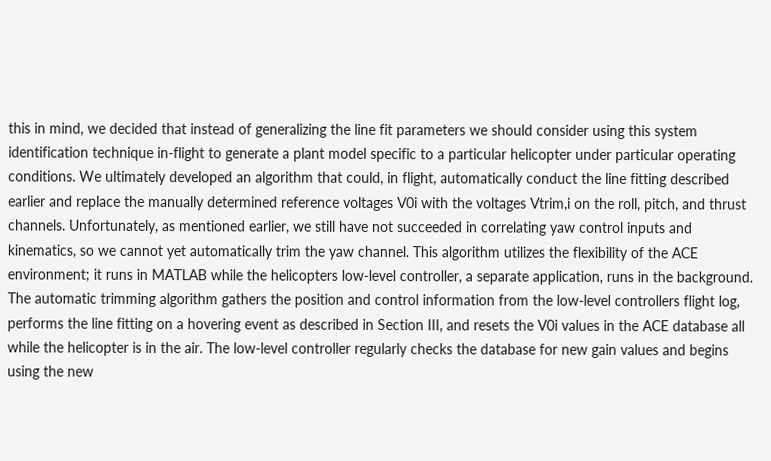this in mind, we decided that instead of generalizing the line fit parameters we should consider using this system identification technique in-flight to generate a plant model specific to a particular helicopter under particular operating conditions. We ultimately developed an algorithm that could, in flight, automatically conduct the line fitting described earlier and replace the manually determined reference voltages V0i with the voltages Vtrim,i on the roll, pitch, and thrust channels. Unfortunately, as mentioned earlier, we still have not succeeded in correlating yaw control inputs and kinematics, so we cannot yet automatically trim the yaw channel. This algorithm utilizes the flexibility of the ACE environment; it runs in MATLAB while the helicopters low-level controller, a separate application, runs in the background. The automatic trimming algorithm gathers the position and control information from the low-level controllers flight log, performs the line fitting on a hovering event as described in Section III, and resets the V0i values in the ACE database all while the helicopter is in the air. The low-level controller regularly checks the database for new gain values and begins using the new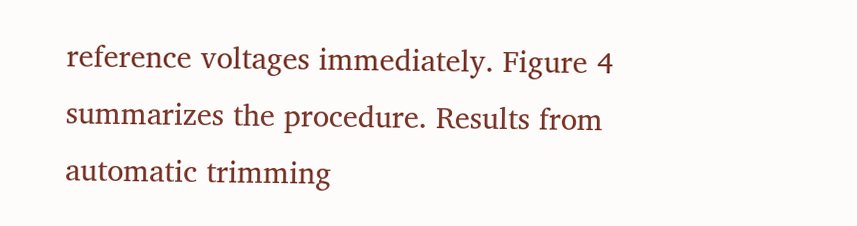reference voltages immediately. Figure 4 summarizes the procedure. Results from automatic trimming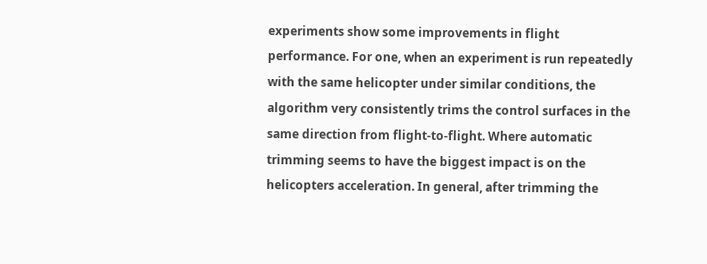experiments show some improvements in flight performance. For one, when an experiment is run repeatedly with the same helicopter under similar conditions, the algorithm very consistently trims the control surfaces in the same direction from flight-to-flight. Where automatic trimming seems to have the biggest impact is on the helicopters acceleration. In general, after trimming the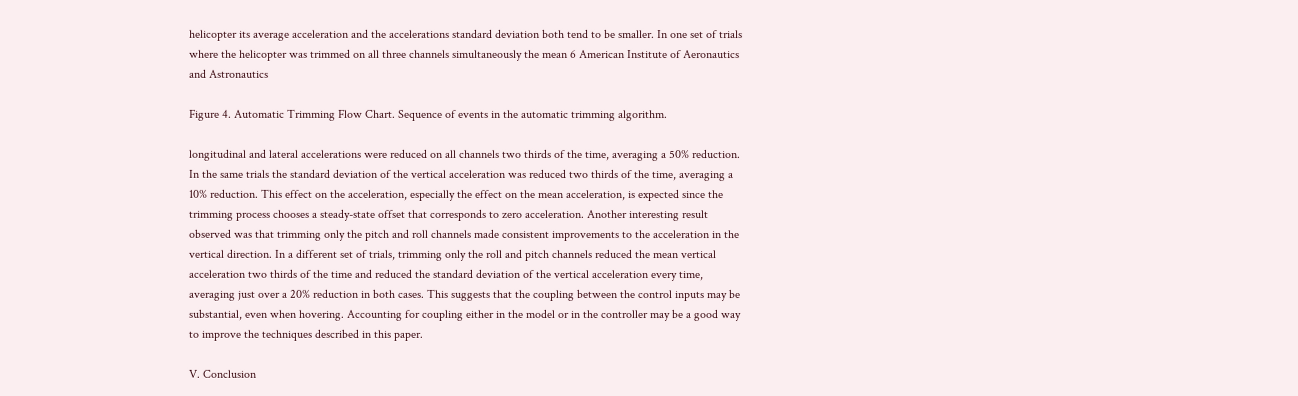helicopter its average acceleration and the accelerations standard deviation both tend to be smaller. In one set of trials where the helicopter was trimmed on all three channels simultaneously the mean 6 American Institute of Aeronautics and Astronautics

Figure 4. Automatic Trimming Flow Chart. Sequence of events in the automatic trimming algorithm.

longitudinal and lateral accelerations were reduced on all channels two thirds of the time, averaging a 50% reduction. In the same trials the standard deviation of the vertical acceleration was reduced two thirds of the time, averaging a 10% reduction. This effect on the acceleration, especially the effect on the mean acceleration, is expected since the trimming process chooses a steady-state offset that corresponds to zero acceleration. Another interesting result observed was that trimming only the pitch and roll channels made consistent improvements to the acceleration in the vertical direction. In a different set of trials, trimming only the roll and pitch channels reduced the mean vertical acceleration two thirds of the time and reduced the standard deviation of the vertical acceleration every time, averaging just over a 20% reduction in both cases. This suggests that the coupling between the control inputs may be substantial, even when hovering. Accounting for coupling either in the model or in the controller may be a good way to improve the techniques described in this paper.

V. Conclusion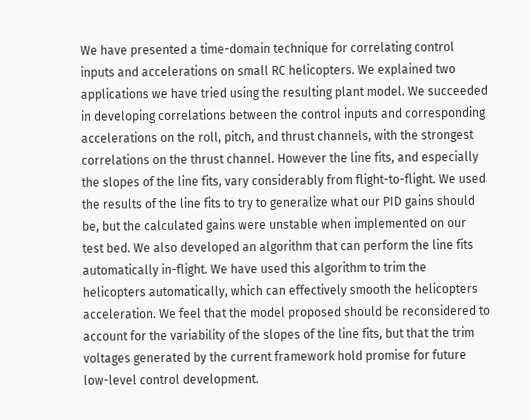We have presented a time-domain technique for correlating control inputs and accelerations on small RC helicopters. We explained two applications we have tried using the resulting plant model. We succeeded in developing correlations between the control inputs and corresponding accelerations on the roll, pitch, and thrust channels, with the strongest correlations on the thrust channel. However the line fits, and especially the slopes of the line fits, vary considerably from flight-to-flight. We used the results of the line fits to try to generalize what our PID gains should be, but the calculated gains were unstable when implemented on our test bed. We also developed an algorithm that can perform the line fits automatically in-flight. We have used this algorithm to trim the helicopters automatically, which can effectively smooth the helicopters acceleration. We feel that the model proposed should be reconsidered to account for the variability of the slopes of the line fits, but that the trim voltages generated by the current framework hold promise for future low-level control development.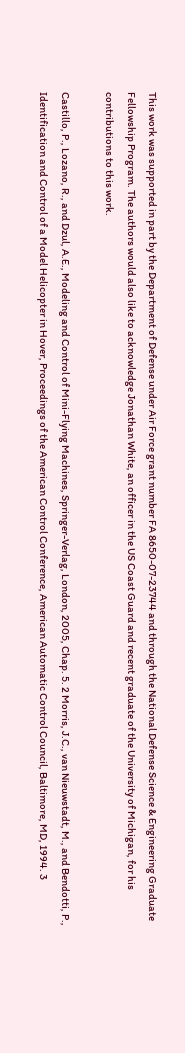This work was supported in part by the Department of Defense under Air Force grant number FA 8650-07-23744 and through the National Defense Science & Engineering Graduate Fellowship Program. The authors would also like to acknowledge Jonathan White, an officer in the US Coast Guard and recent graduate of the University of Michigan, for his contributions to this work.

Castillo, P., Lozano, R., and Dzul, A.E., Modeling and Control of Mini-Flying Machines, Springer-Verlag, London, 2005, Chap. 5. 2 Morris, J.C., van Nieuwstadt, M., and Bendotti, P., Identification and Control of a Model Helicopter in Hover, Proceedings of the American Control Conference, American Automatic Control Council, Baltimore, MD, 1994. 3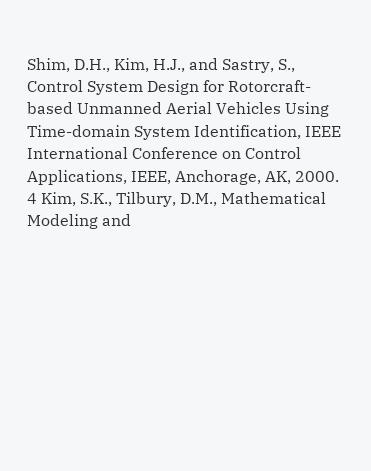Shim, D.H., Kim, H.J., and Sastry, S., Control System Design for Rotorcraft-based Unmanned Aerial Vehicles Using Time-domain System Identification, IEEE International Conference on Control Applications, IEEE, Anchorage, AK, 2000. 4 Kim, S.K., Tilbury, D.M., Mathematical Modeling and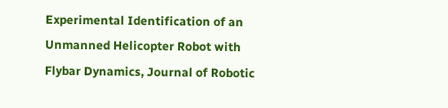Experimental Identification of an Unmanned Helicopter Robot with Flybar Dynamics, Journal of Robotic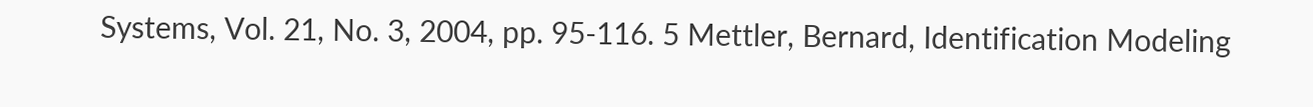Systems, Vol. 21, No. 3, 2004, pp. 95-116. 5 Mettler, Bernard, Identification Modeling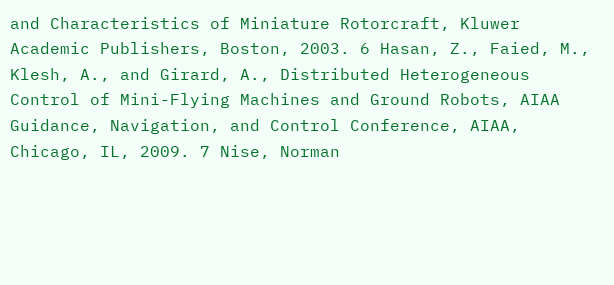and Characteristics of Miniature Rotorcraft, Kluwer Academic Publishers, Boston, 2003. 6 Hasan, Z., Faied, M., Klesh, A., and Girard, A., Distributed Heterogeneous Control of Mini-Flying Machines and Ground Robots, AIAA Guidance, Navigation, and Control Conference, AIAA, Chicago, IL, 2009. 7 Nise, Norman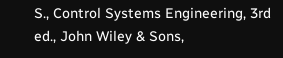S., Control Systems Engineering, 3rd ed., John Wiley & Sons,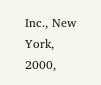Inc., New York, 2000,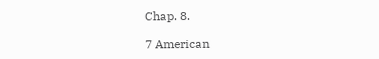Chap. 8.

7 American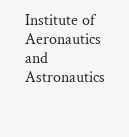Institute of Aeronautics and Astronautics